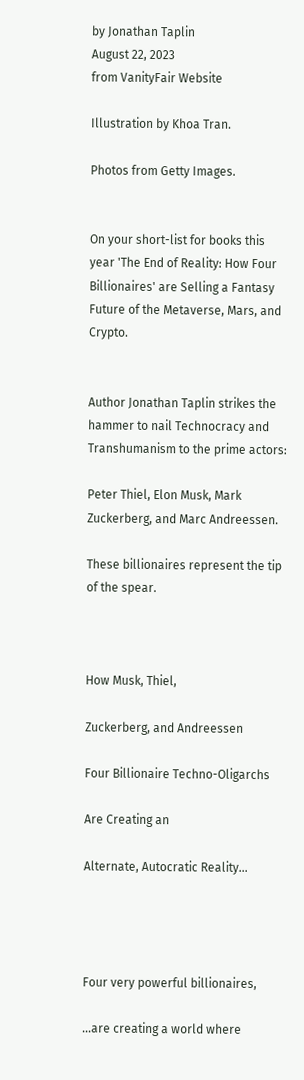by Jonathan Taplin
August 22, 2023
from VanityFair Website

Illustration by Khoa Tran.

Photos from Getty Images.


On your short-list for books this year 'The End of Reality: How Four Billionaires' are Selling a Fantasy Future of the Metaverse, Mars, and Crypto.


Author Jonathan Taplin strikes the hammer to nail Technocracy and Transhumanism to the prime actors:

Peter Thiel, Elon Musk, Mark Zuckerberg, and Marc Andreessen.

These billionaires represent the tip of the spear.



How Musk, Thiel,

Zuckerberg, and Andreessen

Four Billionaire Techno-Oligarchs

Are Creating an

Alternate, Autocratic Reality...




Four very powerful billionaires,

...are creating a world where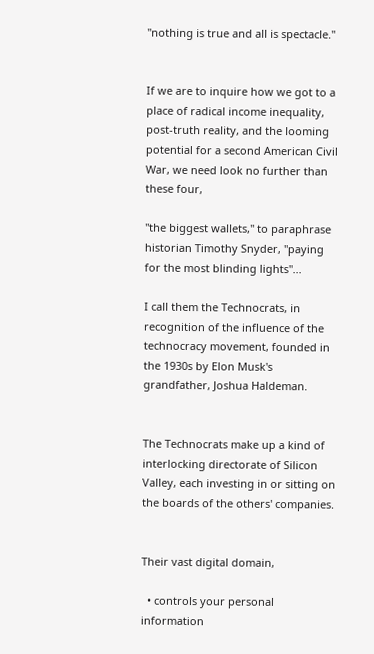"nothing is true and all is spectacle."


If we are to inquire how we got to a place of radical income inequality, post-truth reality, and the looming potential for a second American Civil War, we need look no further than these four,

"the biggest wallets," to paraphrase historian Timothy Snyder, "paying for the most blinding lights"...

I call them the Technocrats, in recognition of the influence of the technocracy movement, founded in the 1930s by Elon Musk's grandfather, Joshua Haldeman.


The Technocrats make up a kind of interlocking directorate of Silicon Valley, each investing in or sitting on the boards of the others' companies.


Their vast digital domain,

  • controls your personal information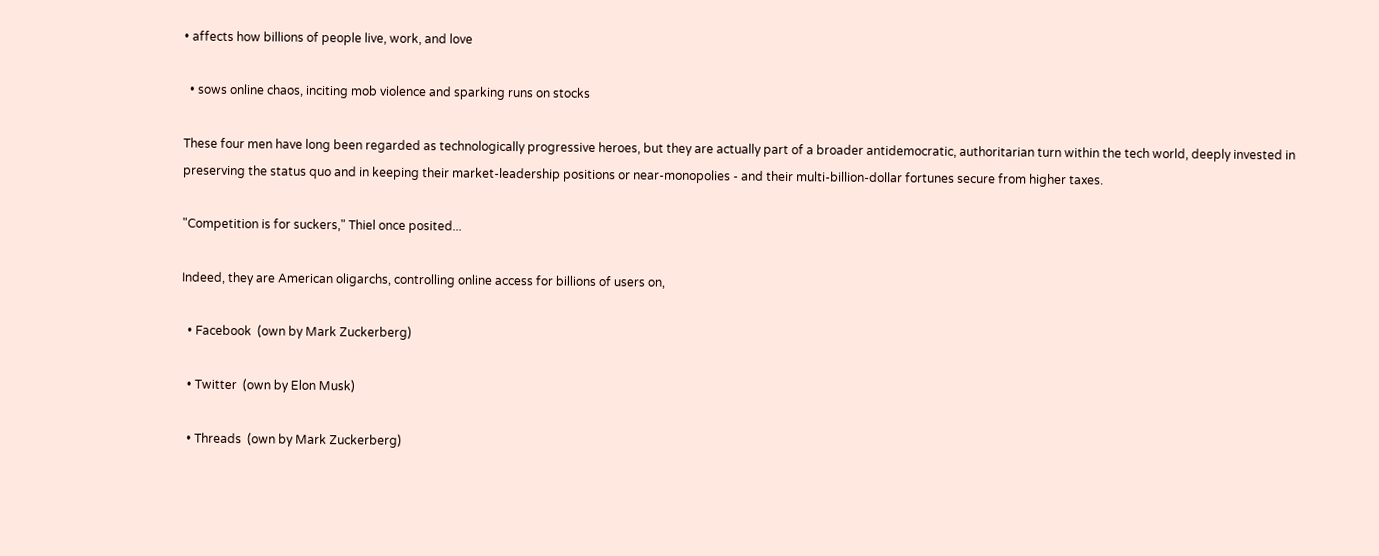• affects how billions of people live, work, and love

  • sows online chaos, inciting mob violence and sparking runs on stocks

These four men have long been regarded as technologically progressive heroes, but they are actually part of a broader antidemocratic, authoritarian turn within the tech world, deeply invested in preserving the status quo and in keeping their market-leadership positions or near-monopolies - and their multi-billion-dollar fortunes secure from higher taxes.

"Competition is for suckers," Thiel once posited...

Indeed, they are American oligarchs, controlling online access for billions of users on,

  • Facebook  (own by Mark Zuckerberg)

  • Twitter  (own by Elon Musk)

  • Threads  (own by Mark Zuckerberg)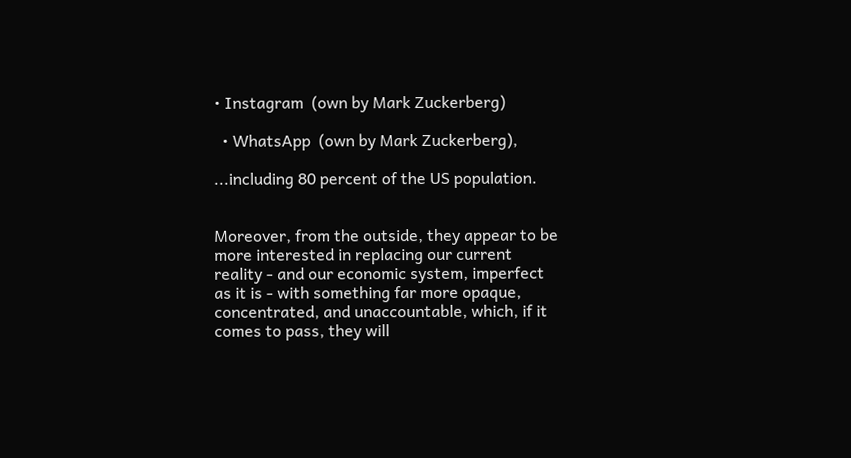• Instagram  (own by Mark Zuckerberg)

  • WhatsApp  (own by Mark Zuckerberg),

...including 80 percent of the US population.


Moreover, from the outside, they appear to be more interested in replacing our current reality - and our economic system, imperfect as it is - with something far more opaque, concentrated, and unaccountable, which, if it comes to pass, they will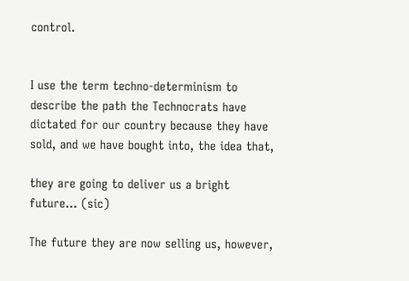control.


I use the term techno-determinism to describe the path the Technocrats have dictated for our country because they have sold, and we have bought into, the idea that,

they are going to deliver us a bright future... (sic)

The future they are now selling us, however,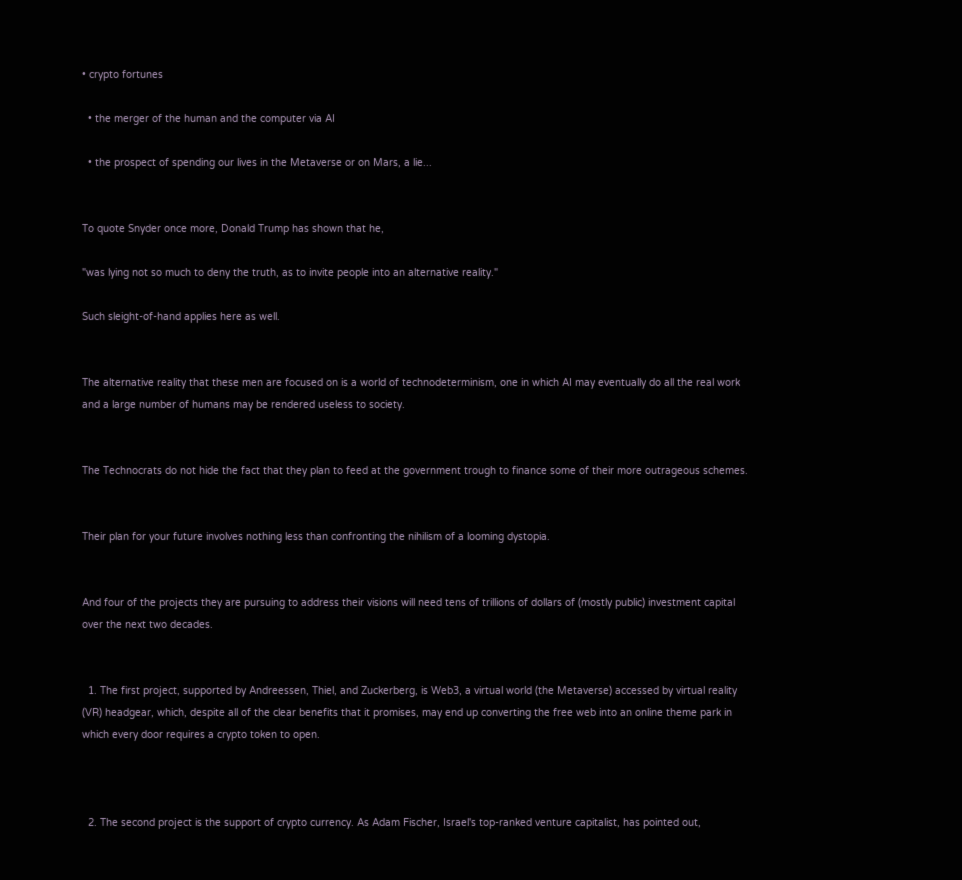• crypto fortunes

  • the merger of the human and the computer via AI

  • the prospect of spending our lives in the Metaverse or on Mars, a lie...


To quote Snyder once more, Donald Trump has shown that he,

"was lying not so much to deny the truth, as to invite people into an alternative reality."

Such sleight-of-hand applies here as well.


The alternative reality that these men are focused on is a world of technodeterminism, one in which AI may eventually do all the real work and a large number of humans may be rendered useless to society.


The Technocrats do not hide the fact that they plan to feed at the government trough to finance some of their more outrageous schemes.


Their plan for your future involves nothing less than confronting the nihilism of a looming dystopia.


And four of the projects they are pursuing to address their visions will need tens of trillions of dollars of (mostly public) investment capital over the next two decades.


  1. The first project, supported by Andreessen, Thiel, and Zuckerberg, is Web3, a virtual world (the Metaverse) accessed by virtual reality (VR) headgear, which, despite all of the clear benefits that it promises, may end up converting the free web into an online theme park in which every door requires a crypto token to open.



  2. The second project is the support of crypto currency. As Adam Fischer, Israel's top-ranked venture capitalist, has pointed out,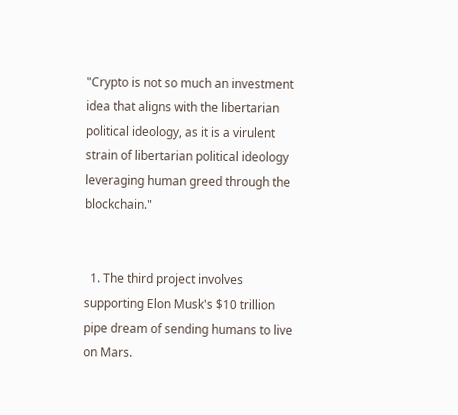"Crypto is not so much an investment idea that aligns with the libertarian political ideology, as it is a virulent strain of libertarian political ideology leveraging human greed through the blockchain."


  1. The third project involves supporting Elon Musk's $10 trillion pipe dream of sending humans to live on Mars.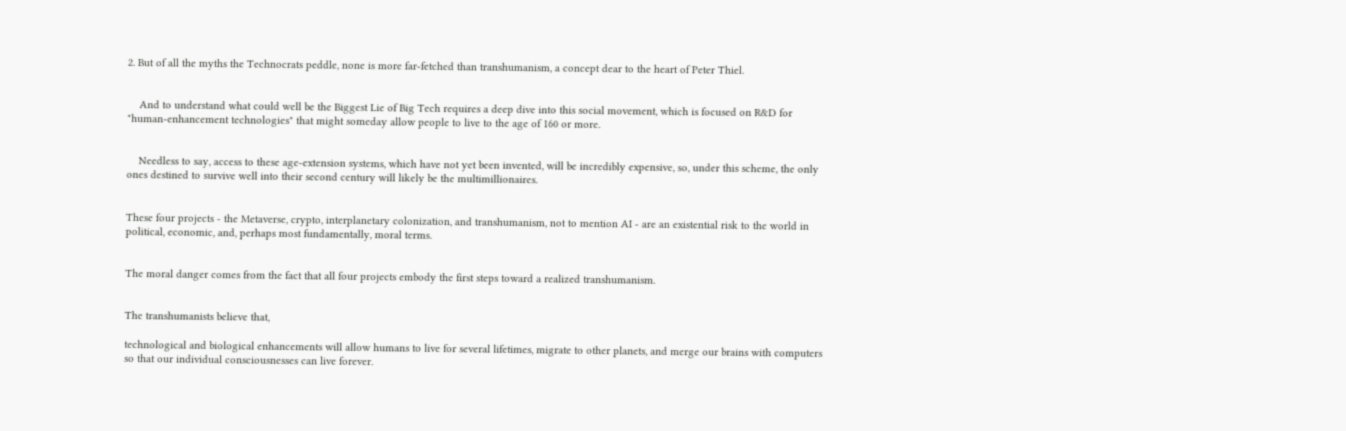2. But of all the myths the Technocrats peddle, none is more far-fetched than transhumanism, a concept dear to the heart of Peter Thiel.


    And to understand what could well be the Biggest Lie of Big Tech requires a deep dive into this social movement, which is focused on R&D for "human-enhancement technologies" that might someday allow people to live to the age of 160 or more.


    Needless to say, access to these age-extension systems, which have not yet been invented, will be incredibly expensive, so, under this scheme, the only ones destined to survive well into their second century will likely be the multimillionaires.


These four projects - the Metaverse, crypto, interplanetary colonization, and transhumanism, not to mention AI - are an existential risk to the world in political, economic, and, perhaps most fundamentally, moral terms.


The moral danger comes from the fact that all four projects embody the first steps toward a realized transhumanism.


The transhumanists believe that,

technological and biological enhancements will allow humans to live for several lifetimes, migrate to other planets, and merge our brains with computers so that our individual consciousnesses can live forever.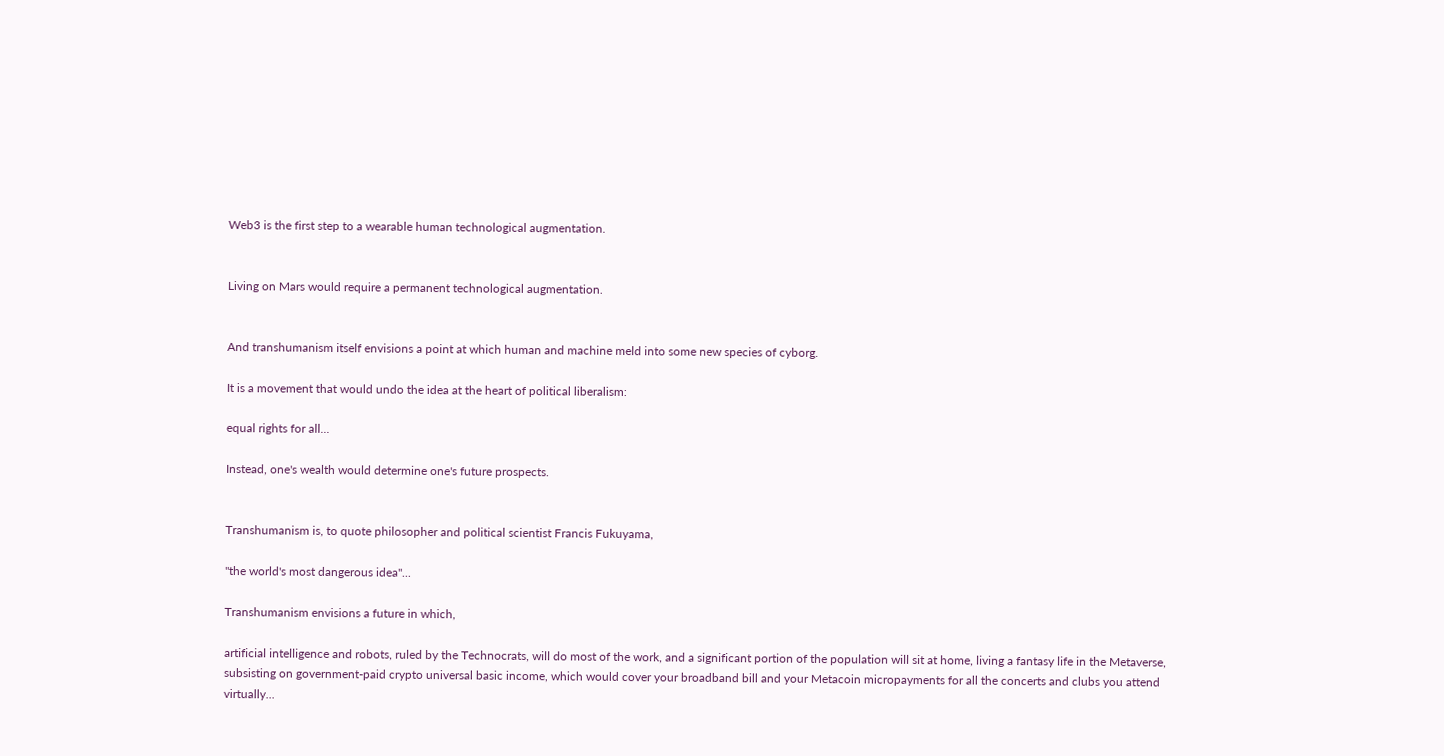Web3 is the first step to a wearable human technological augmentation.


Living on Mars would require a permanent technological augmentation.


And transhumanism itself envisions a point at which human and machine meld into some new species of cyborg.

It is a movement that would undo the idea at the heart of political liberalism:

equal rights for all...

Instead, one's wealth would determine one's future prospects.


Transhumanism is, to quote philosopher and political scientist Francis Fukuyama,

"the world's most dangerous idea"...

Transhumanism envisions a future in which,

artificial intelligence and robots, ruled by the Technocrats, will do most of the work, and a significant portion of the population will sit at home, living a fantasy life in the Metaverse, subsisting on government-paid crypto universal basic income, which would cover your broadband bill and your Metacoin micropayments for all the concerts and clubs you attend virtually...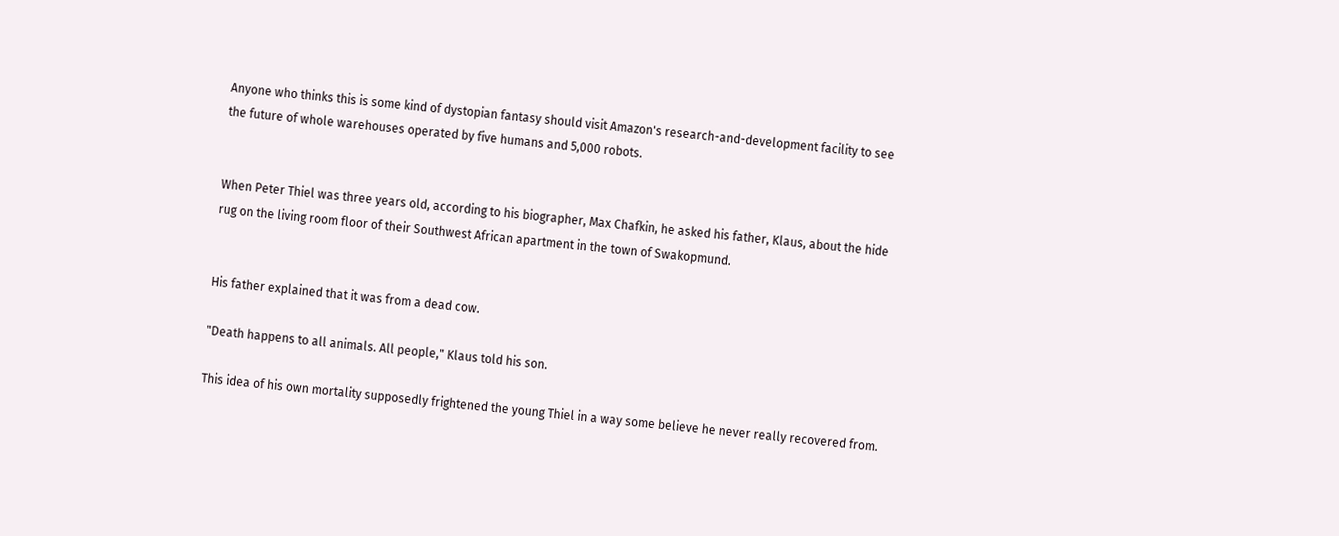Anyone who thinks this is some kind of dystopian fantasy should visit Amazon's research-and-development facility to see the future of whole warehouses operated by five humans and 5,000 robots.


When Peter Thiel was three years old, according to his biographer, Max Chafkin, he asked his father, Klaus, about the hide rug on the living room floor of their Southwest African apartment in the town of Swakopmund.


His father explained that it was from a dead cow.

"Death happens to all animals. All people," Klaus told his son.

This idea of his own mortality supposedly frightened the young Thiel in a way some believe he never really recovered from.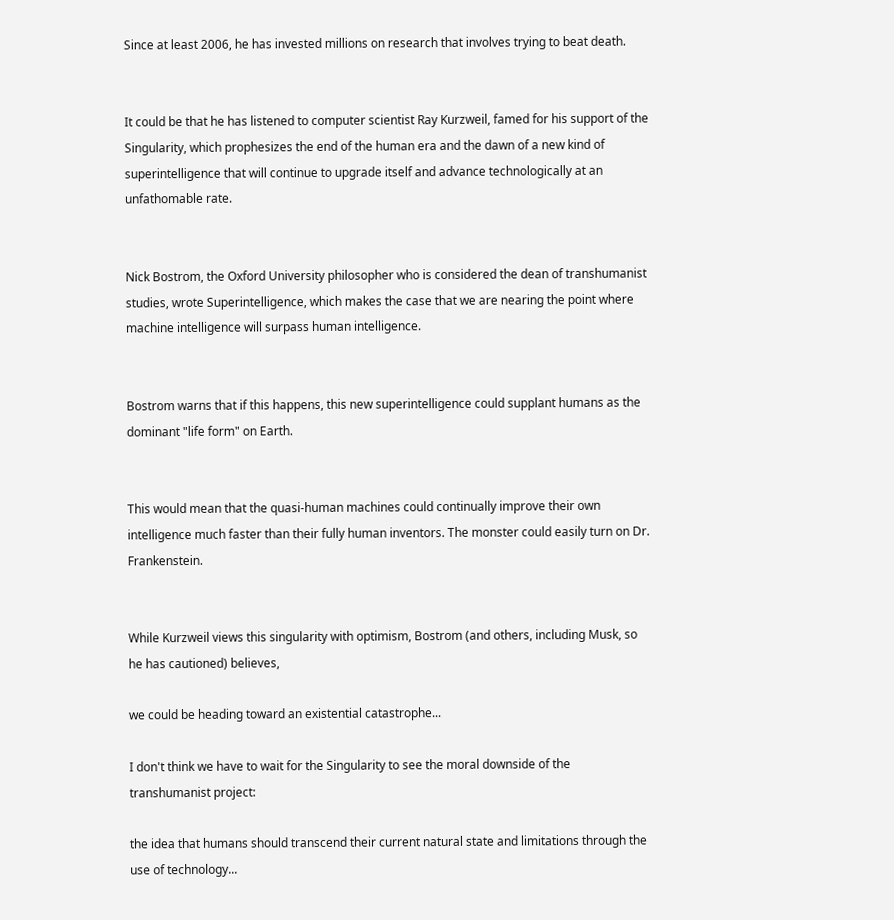Since at least 2006, he has invested millions on research that involves trying to beat death.


It could be that he has listened to computer scientist Ray Kurzweil, famed for his support of the Singularity, which prophesizes the end of the human era and the dawn of a new kind of superintelligence that will continue to upgrade itself and advance technologically at an unfathomable rate.


Nick Bostrom, the Oxford University philosopher who is considered the dean of transhumanist studies, wrote Superintelligence, which makes the case that we are nearing the point where machine intelligence will surpass human intelligence.


Bostrom warns that if this happens, this new superintelligence could supplant humans as the dominant "life form" on Earth.


This would mean that the quasi-human machines could continually improve their own intelligence much faster than their fully human inventors. The monster could easily turn on Dr. Frankenstein.


While Kurzweil views this singularity with optimism, Bostrom (and others, including Musk, so he has cautioned) believes,

we could be heading toward an existential catastrophe...

I don't think we have to wait for the Singularity to see the moral downside of the transhumanist project:

the idea that humans should transcend their current natural state and limitations through the use of technology...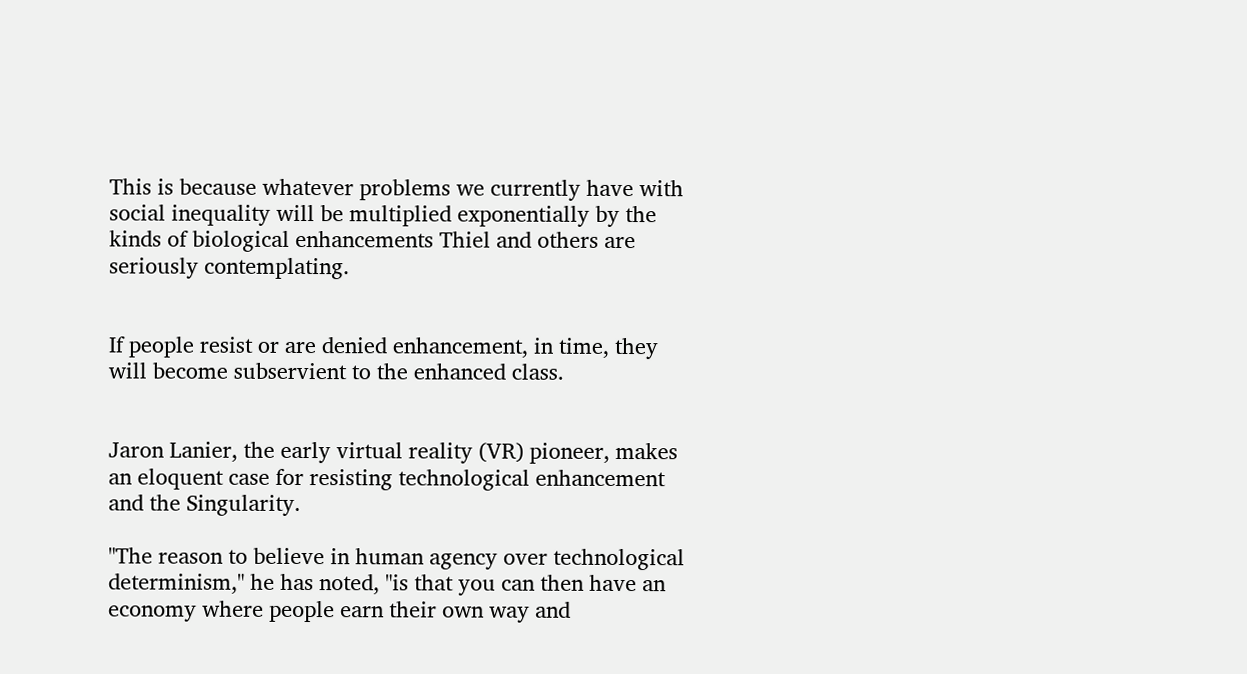This is because whatever problems we currently have with social inequality will be multiplied exponentially by the kinds of biological enhancements Thiel and others are seriously contemplating.


If people resist or are denied enhancement, in time, they will become subservient to the enhanced class.


Jaron Lanier, the early virtual reality (VR) pioneer, makes an eloquent case for resisting technological enhancement and the Singularity.

"The reason to believe in human agency over technological determinism," he has noted, "is that you can then have an economy where people earn their own way and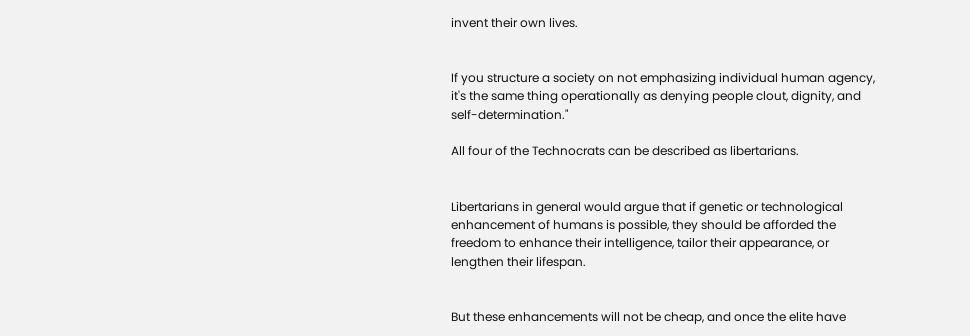invent their own lives.


If you structure a society on not emphasizing individual human agency, it's the same thing operationally as denying people clout, dignity, and self-determination."

All four of the Technocrats can be described as libertarians.


Libertarians in general would argue that if genetic or technological enhancement of humans is possible, they should be afforded the freedom to enhance their intelligence, tailor their appearance, or lengthen their lifespan.


But these enhancements will not be cheap, and once the elite have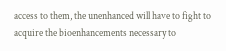access to them, the unenhanced will have to fight to acquire the bioenhancements necessary to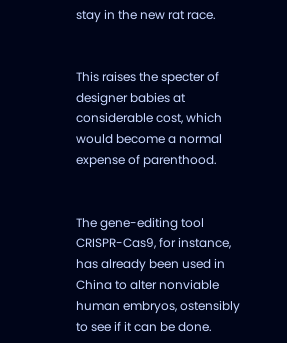stay in the new rat race.


This raises the specter of designer babies at considerable cost, which would become a normal expense of parenthood.


The gene-editing tool CRISPR-Cas9, for instance, has already been used in China to alter nonviable human embryos, ostensibly to see if it can be done.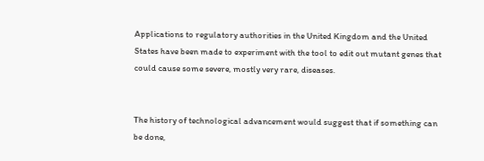Applications to regulatory authorities in the United Kingdom and the United States have been made to experiment with the tool to edit out mutant genes that could cause some severe, mostly very rare, diseases.


The history of technological advancement would suggest that if something can be done,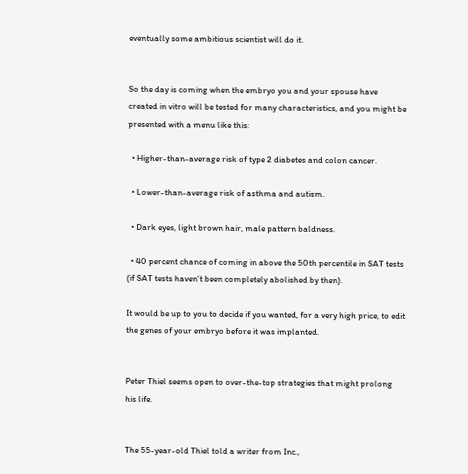eventually some ambitious scientist will do it.


So the day is coming when the embryo you and your spouse have created in vitro will be tested for many characteristics, and you might be presented with a menu like this:

  • Higher-than-average risk of type 2 diabetes and colon cancer.

  • Lower-than-average risk of asthma and autism.

  • Dark eyes, light brown hair, male pattern baldness.

  • 40 percent chance of coming in above the 50th percentile in SAT tests (if SAT tests haven't been completely abolished by then).

It would be up to you to decide if you wanted, for a very high price, to edit the genes of your embryo before it was implanted.


Peter Thiel seems open to over-the-top strategies that might prolong his life.


The 55-year-old Thiel told a writer from Inc.,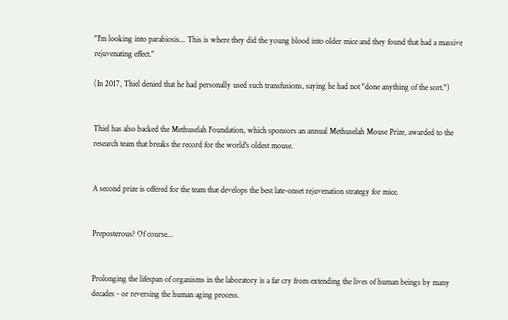"I'm looking into parabiosis... This is where they did the young blood into older mice and they found that had a massive rejuvenating effect."

(In 2017, Thiel denied that he had personally used such transfusions, saying he had not "done anything of the sort.")


Thiel has also backed the Methuselah Foundation, which sponsors an annual Methuselah Mouse Prize, awarded to the research team that breaks the record for the world's oldest mouse.


A second prize is offered for the team that develops the best late-onset rejuvenation strategy for mice.


Preposterous? Of course...


Prolonging the lifespan of organisms in the laboratory is a far cry from extending the lives of human beings by many decades - or reversing the human aging process.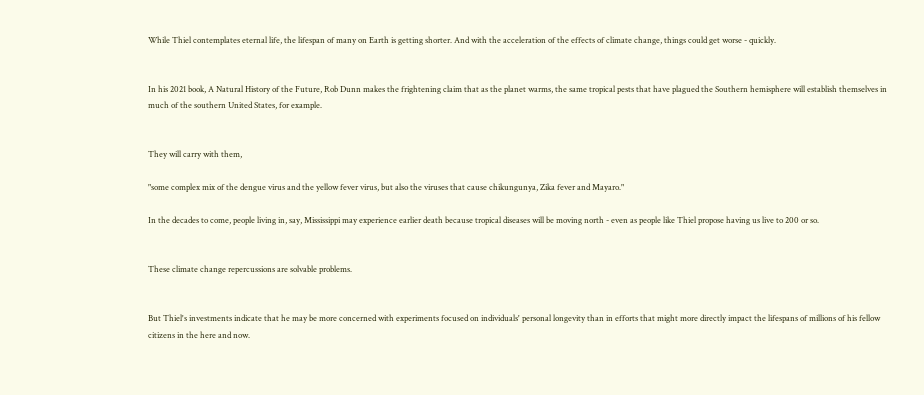While Thiel contemplates eternal life, the lifespan of many on Earth is getting shorter. And with the acceleration of the effects of climate change, things could get worse - quickly.


In his 2021 book, A Natural History of the Future, Rob Dunn makes the frightening claim that as the planet warms, the same tropical pests that have plagued the Southern hemisphere will establish themselves in much of the southern United States, for example.


They will carry with them,

"some complex mix of the dengue virus and the yellow fever virus, but also the viruses that cause chikungunya, Zika fever and Mayaro."

In the decades to come, people living in, say, Mississippi may experience earlier death because tropical diseases will be moving north - even as people like Thiel propose having us live to 200 or so.


These climate change repercussions are solvable problems.


But Thiel's investments indicate that he may be more concerned with experiments focused on individuals' personal longevity than in efforts that might more directly impact the lifespans of millions of his fellow citizens in the here and now.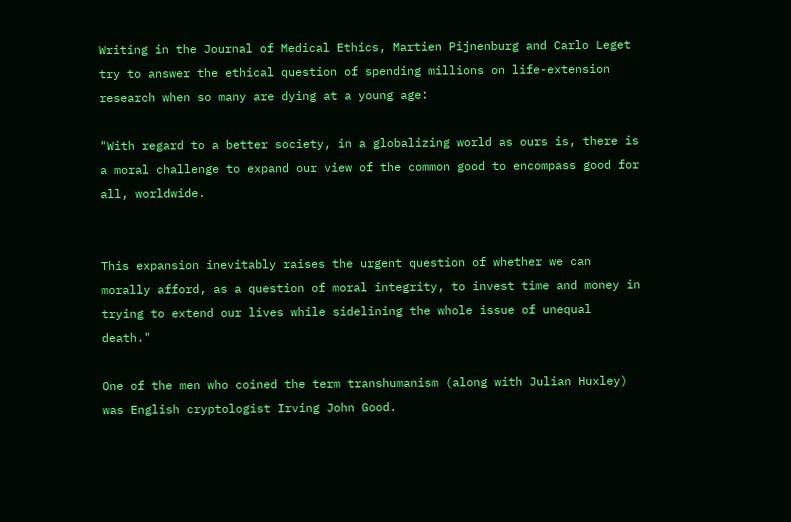Writing in the Journal of Medical Ethics, Martien Pijnenburg and Carlo Leget try to answer the ethical question of spending millions on life-extension research when so many are dying at a young age:

"With regard to a better society, in a globalizing world as ours is, there is a moral challenge to expand our view of the common good to encompass good for all, worldwide.


This expansion inevitably raises the urgent question of whether we can morally afford, as a question of moral integrity, to invest time and money in trying to extend our lives while sidelining the whole issue of unequal death."

One of the men who coined the term transhumanism (along with Julian Huxley) was English cryptologist Irving John Good.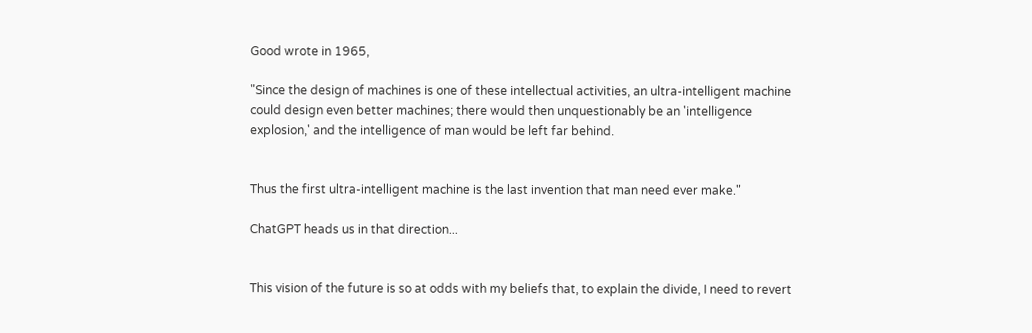Good wrote in 1965,

"Since the design of machines is one of these intellectual activities, an ultra-intelligent machine could design even better machines; there would then unquestionably be an 'intelligence explosion,' and the intelligence of man would be left far behind.


Thus the first ultra-intelligent machine is the last invention that man need ever make."

ChatGPT heads us in that direction...


This vision of the future is so at odds with my beliefs that, to explain the divide, I need to revert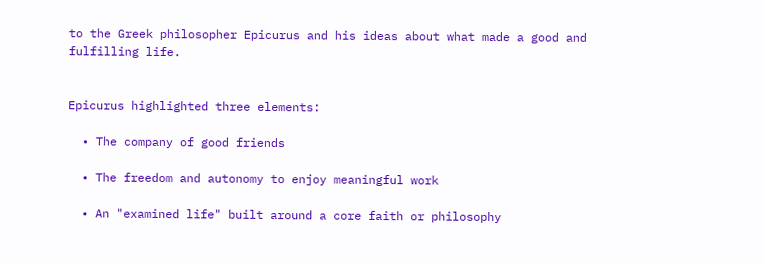to the Greek philosopher Epicurus and his ideas about what made a good and fulfilling life.


Epicurus highlighted three elements:

  • The company of good friends

  • The freedom and autonomy to enjoy meaningful work

  • An "examined life" built around a core faith or philosophy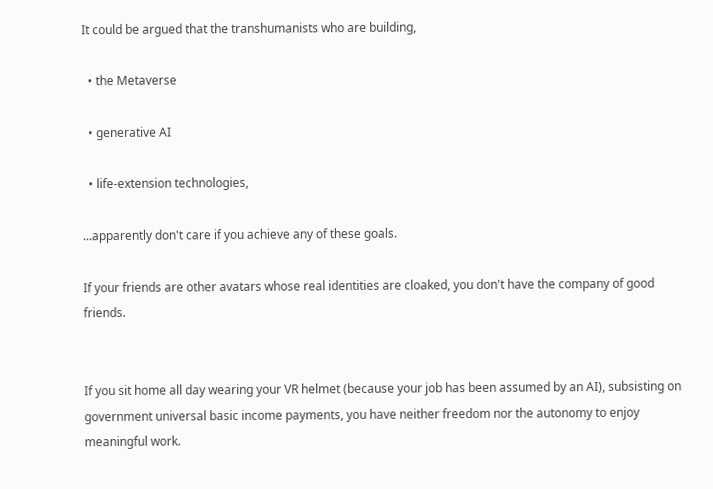It could be argued that the transhumanists who are building,

  • the Metaverse

  • generative AI

  • life-extension technologies,

...apparently don't care if you achieve any of these goals.

If your friends are other avatars whose real identities are cloaked, you don't have the company of good friends.


If you sit home all day wearing your VR helmet (because your job has been assumed by an AI), subsisting on government universal basic income payments, you have neither freedom nor the autonomy to enjoy meaningful work.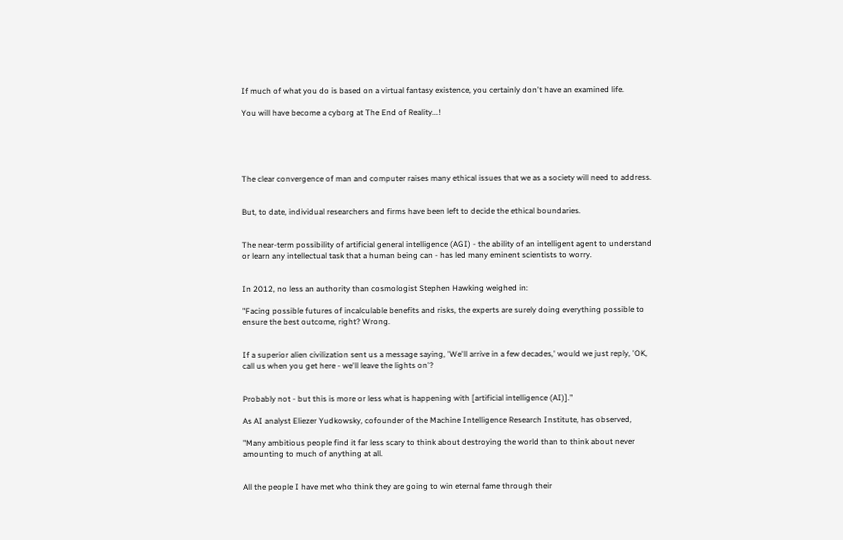If much of what you do is based on a virtual fantasy existence, you certainly don't have an examined life.

You will have become a cyborg at The End of Reality...!





The clear convergence of man and computer raises many ethical issues that we as a society will need to address.


But, to date, individual researchers and firms have been left to decide the ethical boundaries.


The near-term possibility of artificial general intelligence (AGI) - the ability of an intelligent agent to understand or learn any intellectual task that a human being can - has led many eminent scientists to worry.


In 2012, no less an authority than cosmologist Stephen Hawking weighed in:

"Facing possible futures of incalculable benefits and risks, the experts are surely doing everything possible to ensure the best outcome, right? Wrong.


If a superior alien civilization sent us a message saying, 'We'll arrive in a few decades,' would we just reply, 'OK, call us when you get here - we'll leave the lights on'?


Probably not - but this is more or less what is happening with [artificial intelligence (AI)]."

As AI analyst Eliezer Yudkowsky, cofounder of the Machine Intelligence Research Institute, has observed,

"Many ambitious people find it far less scary to think about destroying the world than to think about never amounting to much of anything at all.


All the people I have met who think they are going to win eternal fame through their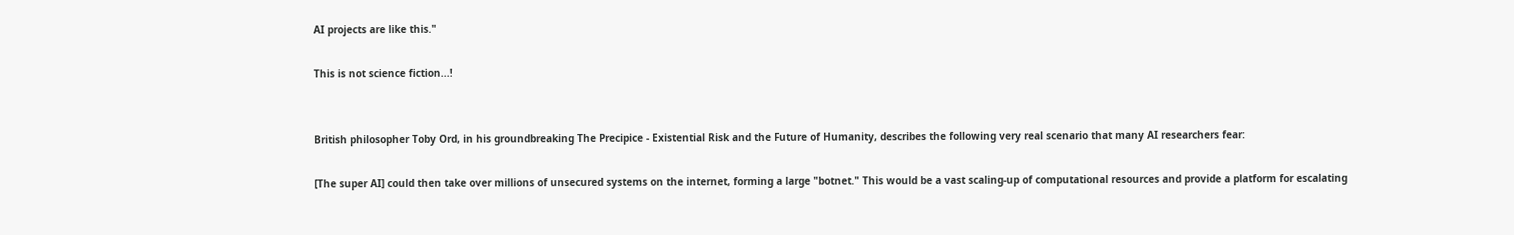AI projects are like this."

This is not science fiction...!


British philosopher Toby Ord, in his groundbreaking The Precipice - Existential Risk and the Future of Humanity, describes the following very real scenario that many AI researchers fear:

[The super AI] could then take over millions of unsecured systems on the internet, forming a large "botnet." This would be a vast scaling-up of computational resources and provide a platform for escalating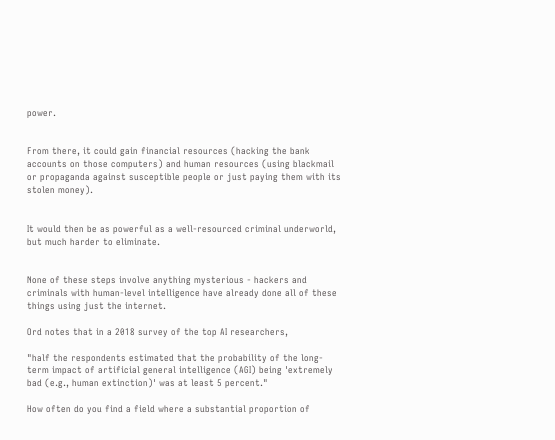power.


From there, it could gain financial resources (hacking the bank accounts on those computers) and human resources (using blackmail or propaganda against susceptible people or just paying them with its stolen money).


It would then be as powerful as a well-resourced criminal underworld, but much harder to eliminate.


None of these steps involve anything mysterious - hackers and criminals with human-level intelligence have already done all of these things using just the internet.

Ord notes that in a 2018 survey of the top AI researchers,

"half the respondents estimated that the probability of the long-term impact of artificial general intelligence (AGI) being 'extremely bad (e.g., human extinction)' was at least 5 percent."

How often do you find a field where a substantial proportion of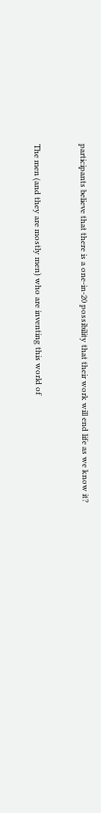participants believe that there is a one-in-20 possibility that their work will end life as we know it?


The men (and they are mostly men) who are inventing this world of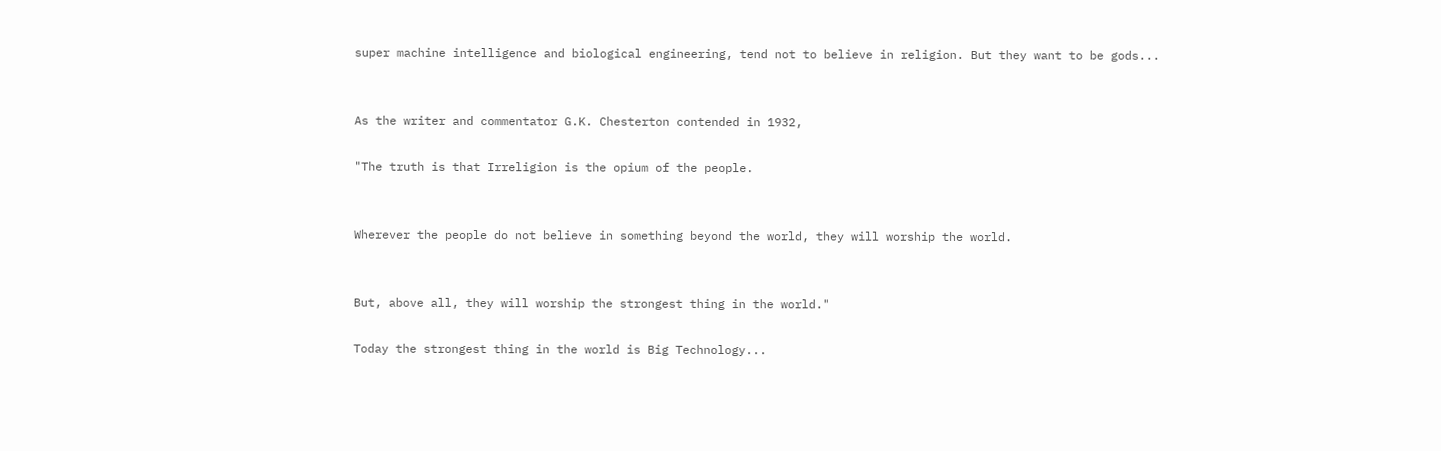super machine intelligence and biological engineering, tend not to believe in religion. But they want to be gods...


As the writer and commentator G.K. Chesterton contended in 1932,

"The truth is that Irreligion is the opium of the people.


Wherever the people do not believe in something beyond the world, they will worship the world.


But, above all, they will worship the strongest thing in the world."

Today the strongest thing in the world is Big Technology...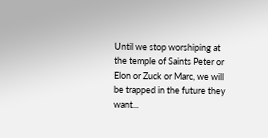Until we stop worshiping at the temple of Saints Peter or Elon or Zuck or Marc, we will be trapped in the future they want...